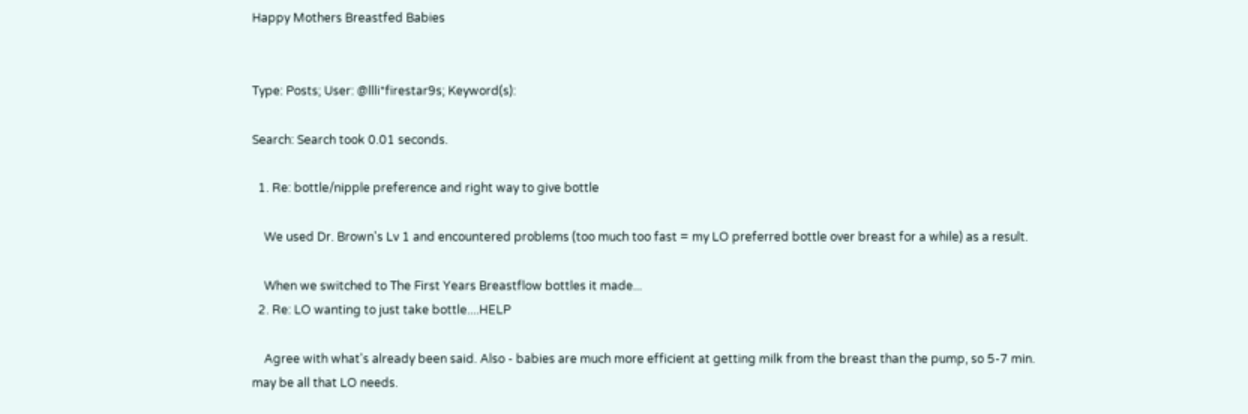Happy Mothers Breastfed Babies


Type: Posts; User: @llli*firestar9s; Keyword(s):

Search: Search took 0.01 seconds.

  1. Re: bottle/nipple preference and right way to give bottle

    We used Dr. Brown's Lv 1 and encountered problems (too much too fast = my LO preferred bottle over breast for a while) as a result.

    When we switched to The First Years Breastflow bottles it made...
  2. Re: LO wanting to just take bottle....HELP

    Agree with what's already been said. Also - babies are much more efficient at getting milk from the breast than the pump, so 5-7 min. may be all that LO needs.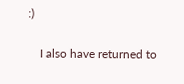:)

    I also have returned to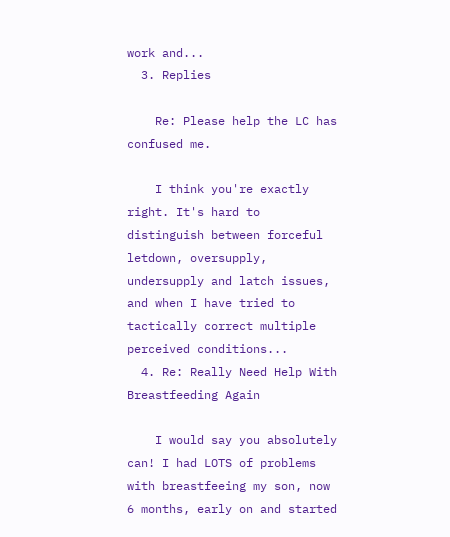work and...
  3. Replies

    Re: Please help the LC has confused me.

    I think you're exactly right. It's hard to distinguish between forceful letdown, oversupply, undersupply and latch issues, and when I have tried to tactically correct multiple perceived conditions...
  4. Re: Really Need Help With Breastfeeding Again

    I would say you absolutely can! I had LOTS of problems with breastfeeing my son, now 6 months, early on and started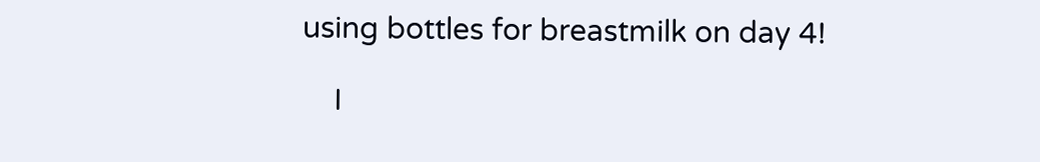using bottles for breastmilk on day 4!

    I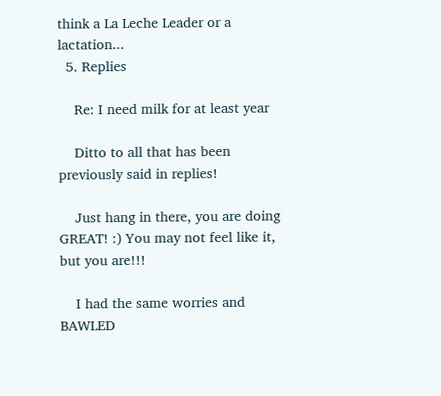think a La Leche Leader or a lactation...
  5. Replies

    Re: I need milk for at least year

    Ditto to all that has been previously said in replies!

    Just hang in there, you are doing GREAT! :) You may not feel like it, but you are!!!

    I had the same worries and BAWLED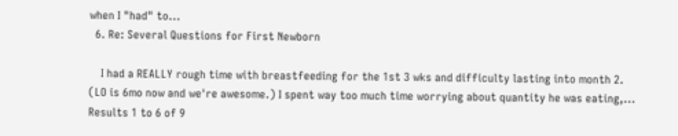when I "had" to...
  6. Re: Several Questions for First Newborn

    I had a REALLY rough time with breastfeeding for the 1st 3 wks and difficulty lasting into month 2. (LO is 6mo now and we're awesome.) I spent way too much time worrying about quantity he was eating,...
Results 1 to 6 of 9